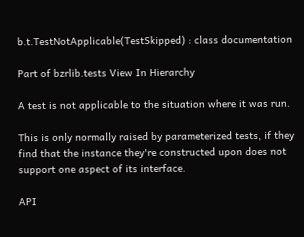b.t.TestNotApplicable(TestSkipped) : class documentation

Part of bzrlib.tests View In Hierarchy

A test is not applicable to the situation where it was run.

This is only normally raised by parameterized tests, if they find that the instance they're constructed upon does not support one aspect of its interface.

API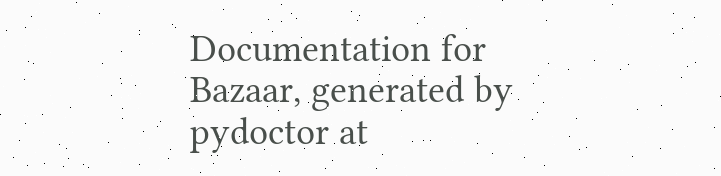Documentation for Bazaar, generated by pydoctor at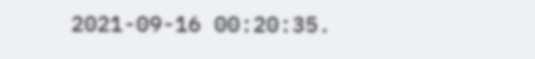2021-09-16 00:20:35.